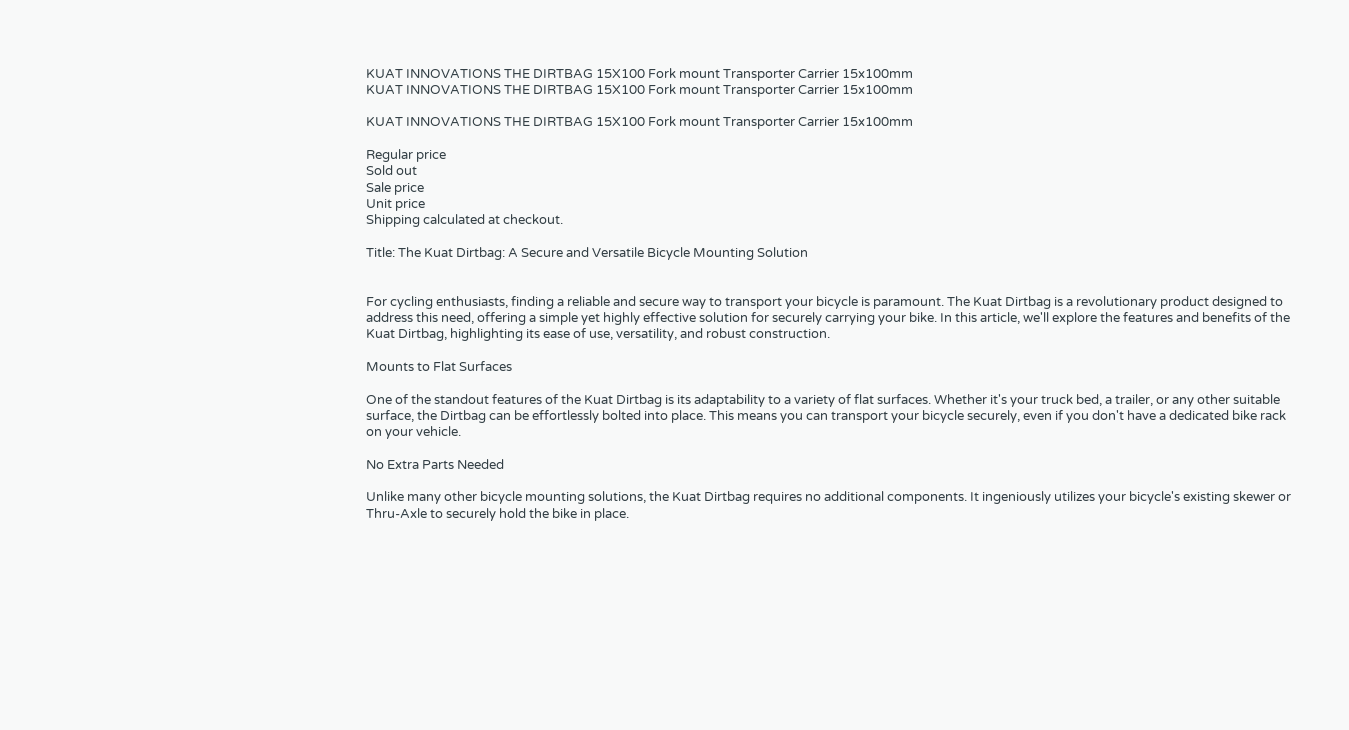KUAT INNOVATIONS THE DIRTBAG 15X100 Fork mount Transporter Carrier 15x100mm
KUAT INNOVATIONS THE DIRTBAG 15X100 Fork mount Transporter Carrier 15x100mm

KUAT INNOVATIONS THE DIRTBAG 15X100 Fork mount Transporter Carrier 15x100mm

Regular price
Sold out
Sale price
Unit price
Shipping calculated at checkout.

Title: The Kuat Dirtbag: A Secure and Versatile Bicycle Mounting Solution


For cycling enthusiasts, finding a reliable and secure way to transport your bicycle is paramount. The Kuat Dirtbag is a revolutionary product designed to address this need, offering a simple yet highly effective solution for securely carrying your bike. In this article, we'll explore the features and benefits of the Kuat Dirtbag, highlighting its ease of use, versatility, and robust construction.

Mounts to Flat Surfaces

One of the standout features of the Kuat Dirtbag is its adaptability to a variety of flat surfaces. Whether it's your truck bed, a trailer, or any other suitable surface, the Dirtbag can be effortlessly bolted into place. This means you can transport your bicycle securely, even if you don't have a dedicated bike rack on your vehicle.

No Extra Parts Needed

Unlike many other bicycle mounting solutions, the Kuat Dirtbag requires no additional components. It ingeniously utilizes your bicycle's existing skewer or Thru-Axle to securely hold the bike in place.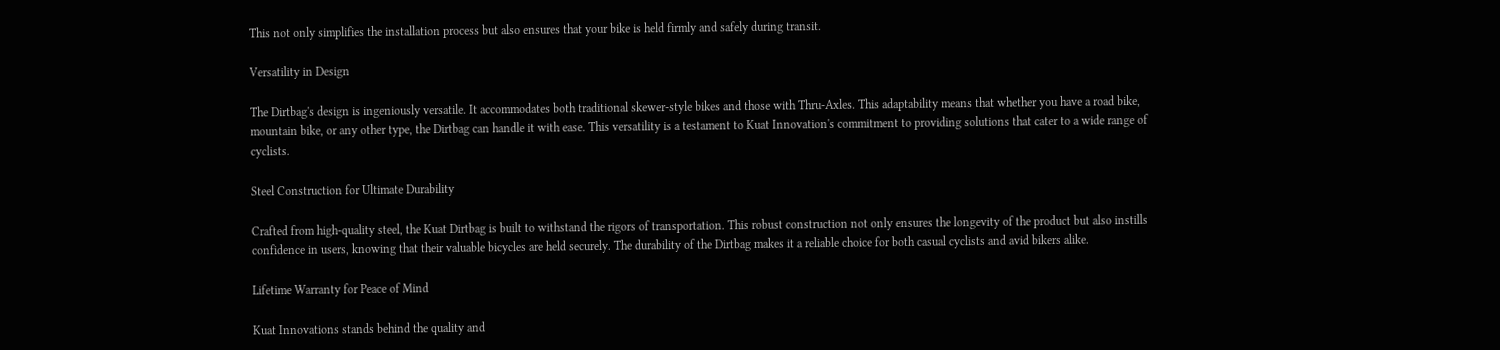This not only simplifies the installation process but also ensures that your bike is held firmly and safely during transit.

Versatility in Design

The Dirtbag's design is ingeniously versatile. It accommodates both traditional skewer-style bikes and those with Thru-Axles. This adaptability means that whether you have a road bike, mountain bike, or any other type, the Dirtbag can handle it with ease. This versatility is a testament to Kuat Innovation's commitment to providing solutions that cater to a wide range of cyclists.

Steel Construction for Ultimate Durability

Crafted from high-quality steel, the Kuat Dirtbag is built to withstand the rigors of transportation. This robust construction not only ensures the longevity of the product but also instills confidence in users, knowing that their valuable bicycles are held securely. The durability of the Dirtbag makes it a reliable choice for both casual cyclists and avid bikers alike.

Lifetime Warranty for Peace of Mind

Kuat Innovations stands behind the quality and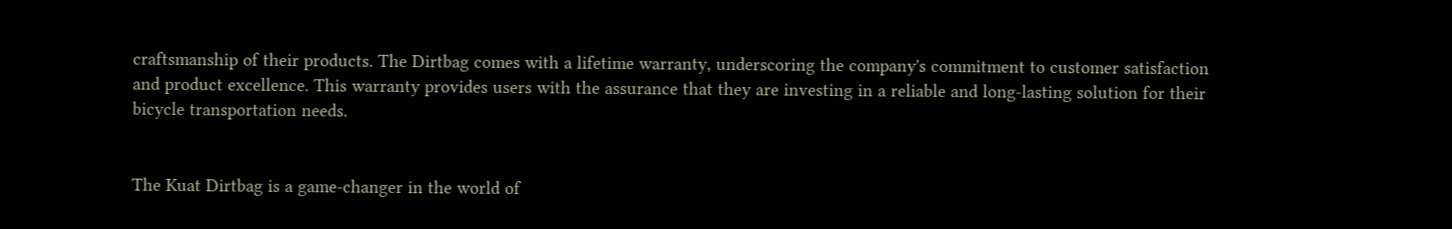craftsmanship of their products. The Dirtbag comes with a lifetime warranty, underscoring the company's commitment to customer satisfaction and product excellence. This warranty provides users with the assurance that they are investing in a reliable and long-lasting solution for their bicycle transportation needs.


The Kuat Dirtbag is a game-changer in the world of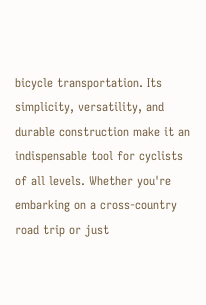bicycle transportation. Its simplicity, versatility, and durable construction make it an indispensable tool for cyclists of all levels. Whether you're embarking on a cross-country road trip or just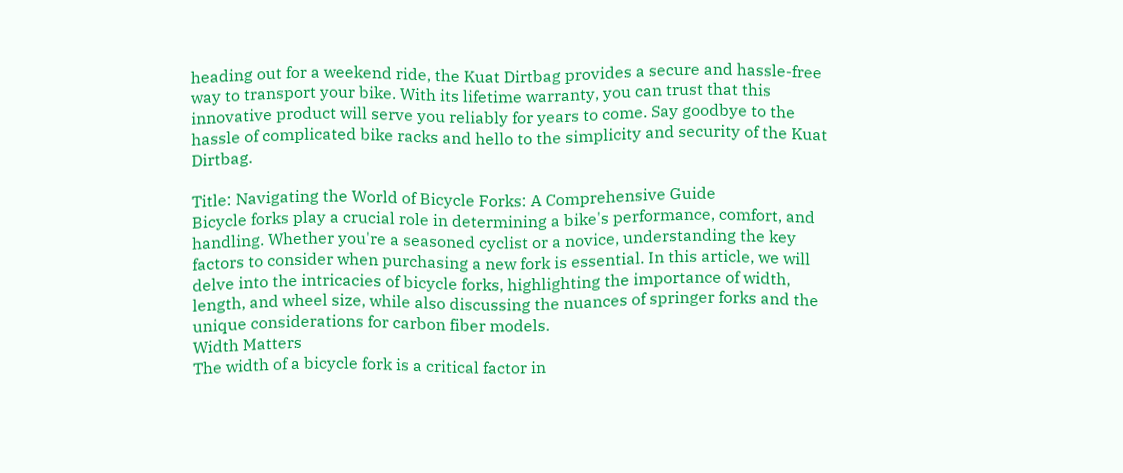heading out for a weekend ride, the Kuat Dirtbag provides a secure and hassle-free way to transport your bike. With its lifetime warranty, you can trust that this innovative product will serve you reliably for years to come. Say goodbye to the hassle of complicated bike racks and hello to the simplicity and security of the Kuat Dirtbag.

Title: Navigating the World of Bicycle Forks: A Comprehensive Guide
Bicycle forks play a crucial role in determining a bike's performance, comfort, and handling. Whether you're a seasoned cyclist or a novice, understanding the key factors to consider when purchasing a new fork is essential. In this article, we will delve into the intricacies of bicycle forks, highlighting the importance of width, length, and wheel size, while also discussing the nuances of springer forks and the unique considerations for carbon fiber models.
Width Matters
The width of a bicycle fork is a critical factor in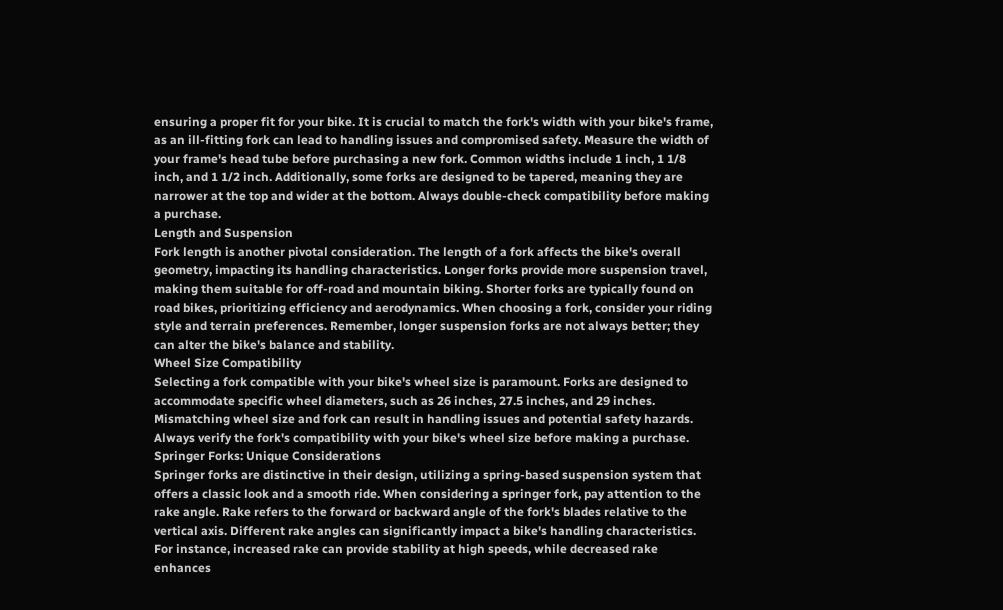ensuring a proper fit for your bike. It is crucial to match the fork's width with your bike's frame, as an ill-fitting fork can lead to handling issues and compromised safety. Measure the width of your frame's head tube before purchasing a new fork. Common widths include 1 inch, 1 1/8 inch, and 1 1/2 inch. Additionally, some forks are designed to be tapered, meaning they are narrower at the top and wider at the bottom. Always double-check compatibility before making a purchase.
Length and Suspension
Fork length is another pivotal consideration. The length of a fork affects the bike's overall geometry, impacting its handling characteristics. Longer forks provide more suspension travel, making them suitable for off-road and mountain biking. Shorter forks are typically found on road bikes, prioritizing efficiency and aerodynamics. When choosing a fork, consider your riding style and terrain preferences. Remember, longer suspension forks are not always better; they can alter the bike's balance and stability.
Wheel Size Compatibility
Selecting a fork compatible with your bike's wheel size is paramount. Forks are designed to accommodate specific wheel diameters, such as 26 inches, 27.5 inches, and 29 inches. Mismatching wheel size and fork can result in handling issues and potential safety hazards. Always verify the fork's compatibility with your bike's wheel size before making a purchase.
Springer Forks: Unique Considerations
Springer forks are distinctive in their design, utilizing a spring-based suspension system that offers a classic look and a smooth ride. When considering a springer fork, pay attention to the rake angle. Rake refers to the forward or backward angle of the fork's blades relative to the vertical axis. Different rake angles can significantly impact a bike's handling characteristics. For instance, increased rake can provide stability at high speeds, while decreased rake enhances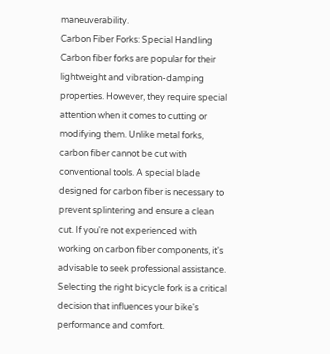maneuverability.
Carbon Fiber Forks: Special Handling
Carbon fiber forks are popular for their lightweight and vibration-damping properties. However, they require special attention when it comes to cutting or modifying them. Unlike metal forks, carbon fiber cannot be cut with conventional tools. A special blade designed for carbon fiber is necessary to prevent splintering and ensure a clean cut. If you're not experienced with working on carbon fiber components, it's advisable to seek professional assistance.
Selecting the right bicycle fork is a critical decision that influences your bike's performance and comfort.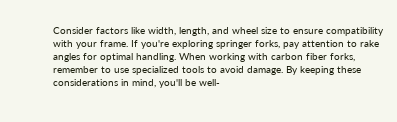Consider factors like width, length, and wheel size to ensure compatibility with your frame. If you're exploring springer forks, pay attention to rake angles for optimal handling. When working with carbon fiber forks, remember to use specialized tools to avoid damage. By keeping these considerations in mind, you'll be well-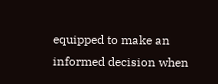equipped to make an informed decision when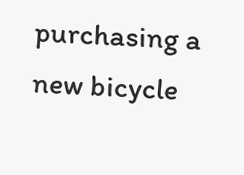purchasing a new bicycle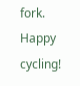fork. Happy cycling!